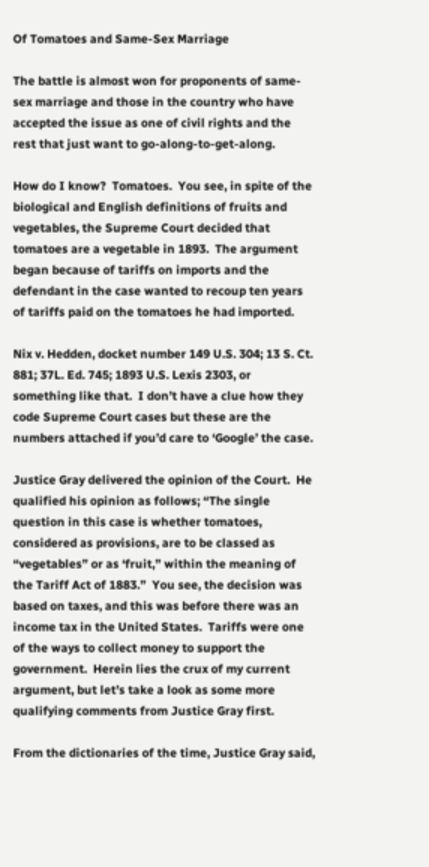Of Tomatoes and Same-Sex Marriage

The battle is almost won for proponents of same-sex marriage and those in the country who have accepted the issue as one of civil rights and the rest that just want to go-along-to-get-along.

How do I know?  Tomatoes.  You see, in spite of the biological and English definitions of fruits and vegetables, the Supreme Court decided that tomatoes are a vegetable in 1893.  The argument began because of tariffs on imports and the defendant in the case wanted to recoup ten years of tariffs paid on the tomatoes he had imported.

Nix v. Hedden, docket number 149 U.S. 304; 13 S. Ct. 881; 37L. Ed. 745; 1893 U.S. Lexis 2303, or something like that.  I don’t have a clue how they code Supreme Court cases but these are the numbers attached if you’d care to ‘Google’ the case.

Justice Gray delivered the opinion of the Court.  He qualified his opinion as follows; “The single question in this case is whether tomatoes, considered as provisions, are to be classed as “vegetables” or as ‘fruit,” within the meaning of the Tariff Act of 1883.”  You see, the decision was based on taxes, and this was before there was an income tax in the United States.  Tariffs were one of the ways to collect money to support the government.  Herein lies the crux of my current argument, but let’s take a look as some more qualifying comments from Justice Gray first.

From the dictionaries of the time, Justice Gray said,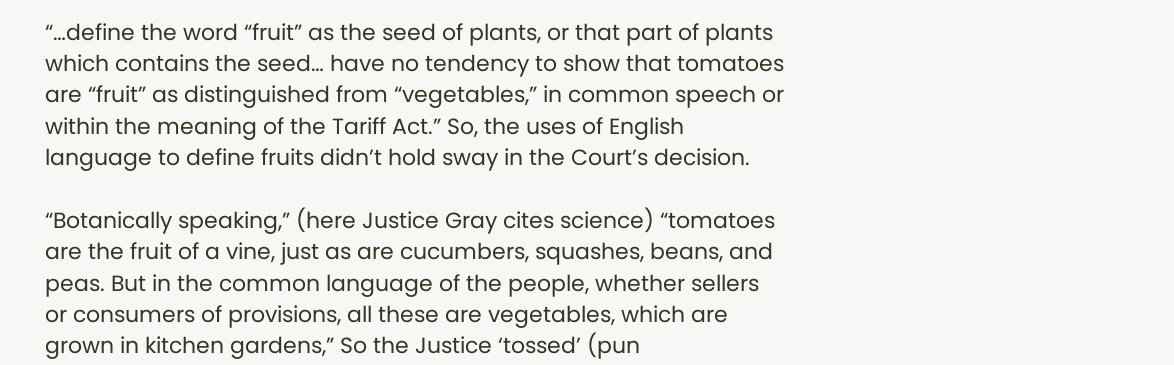“…define the word “fruit” as the seed of plants, or that part of plants which contains the seed… have no tendency to show that tomatoes are “fruit” as distinguished from “vegetables,” in common speech or within the meaning of the Tariff Act.” So, the uses of English language to define fruits didn’t hold sway in the Court’s decision.

“Botanically speaking,” (here Justice Gray cites science) “tomatoes are the fruit of a vine, just as are cucumbers, squashes, beans, and peas. But in the common language of the people, whether sellers or consumers of provisions, all these are vegetables, which are grown in kitchen gardens,” So the Justice ‘tossed’ (pun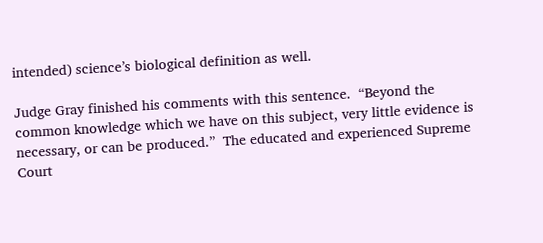intended) science’s biological definition as well.

Judge Gray finished his comments with this sentence.  “Beyond the common knowledge which we have on this subject, very little evidence is necessary, or can be produced.”  The educated and experienced Supreme Court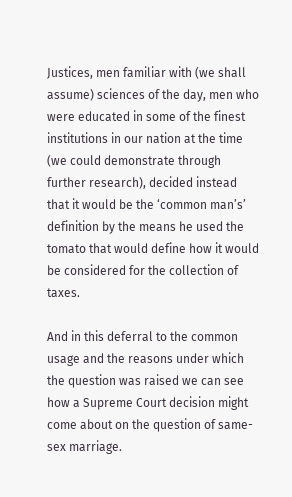Justices, men familiar with (we shall assume) sciences of the day, men who were educated in some of the finest institutions in our nation at the time (we could demonstrate through further research), decided instead that it would be the ‘common man’s’ definition by the means he used the tomato that would define how it would be considered for the collection of taxes.

And in this deferral to the common usage and the reasons under which the question was raised we can see how a Supreme Court decision might come about on the question of same-sex marriage.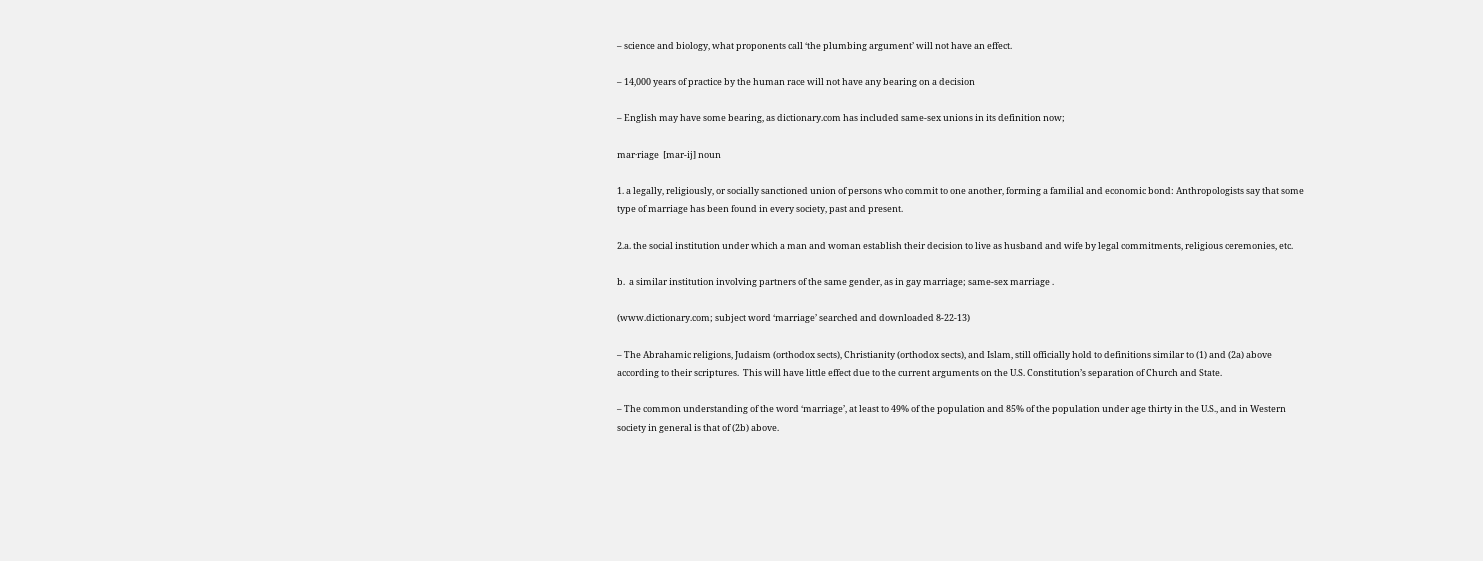– science and biology, what proponents call ‘the plumbing argument’ will not have an effect.

– 14,000 years of practice by the human race will not have any bearing on a decision

– English may have some bearing, as dictionary.com has included same-sex unions in its definition now;

mar·riage  [mar-ij] noun

1. a legally, religiously, or socially sanctioned union of persons who commit to one another, forming a familial and economic bond: Anthropologists say that some type of marriage has been found in every society, past and present.

2.a. the social institution under which a man and woman establish their decision to live as husband and wife by legal commitments, religious ceremonies, etc.

b.  a similar institution involving partners of the same gender, as in gay marriage; same-sex marriage .

(www.dictionary.com; subject word ‘marriage’ searched and downloaded 8-22-13)

– The Abrahamic religions, Judaism (orthodox sects), Christianity (orthodox sects), and Islam, still officially hold to definitions similar to (1) and (2a) above according to their scriptures.  This will have little effect due to the current arguments on the U.S. Constitution’s separation of Church and State.

– The common understanding of the word ‘marriage’, at least to 49% of the population and 85% of the population under age thirty in the U.S., and in Western society in general is that of (2b) above.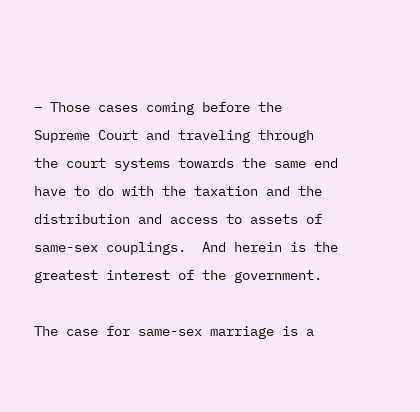– Those cases coming before the Supreme Court and traveling through the court systems towards the same end have to do with the taxation and the distribution and access to assets of same-sex couplings.  And herein is the greatest interest of the government.

The case for same-sex marriage is a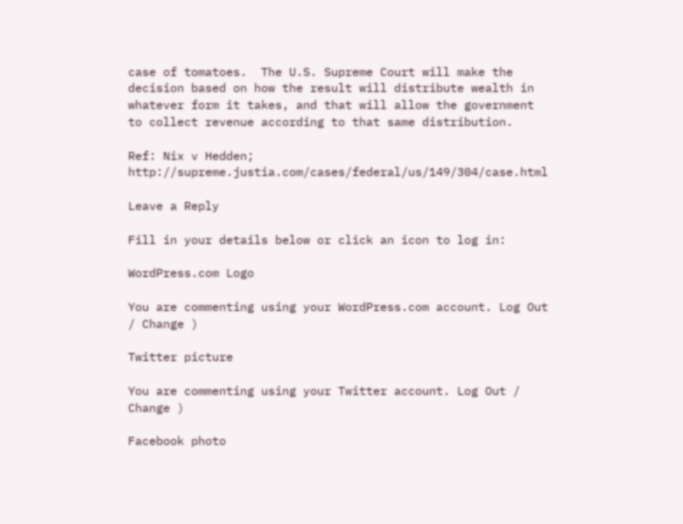case of tomatoes.  The U.S. Supreme Court will make the decision based on how the result will distribute wealth in whatever form it takes, and that will allow the government to collect revenue according to that same distribution.

Ref: Nix v Hedden; http://supreme.justia.com/cases/federal/us/149/304/case.html

Leave a Reply

Fill in your details below or click an icon to log in:

WordPress.com Logo

You are commenting using your WordPress.com account. Log Out / Change )

Twitter picture

You are commenting using your Twitter account. Log Out / Change )

Facebook photo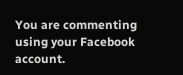You are commenting using your Facebook account.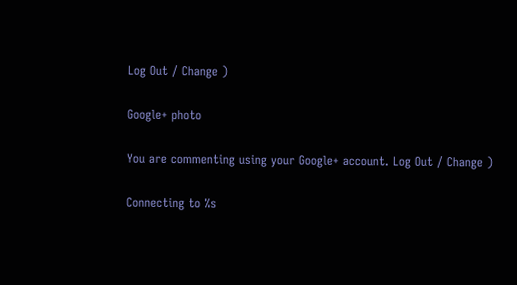Log Out / Change )

Google+ photo

You are commenting using your Google+ account. Log Out / Change )

Connecting to %s